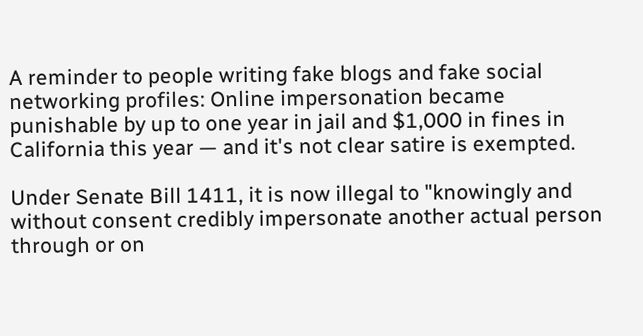A reminder to people writing fake blogs and fake social networking profiles: Online impersonation became punishable by up to one year in jail and $1,000 in fines in California this year — and it's not clear satire is exempted.

Under Senate Bill 1411, it is now illegal to "knowingly and without consent credibly impersonate another actual person through or on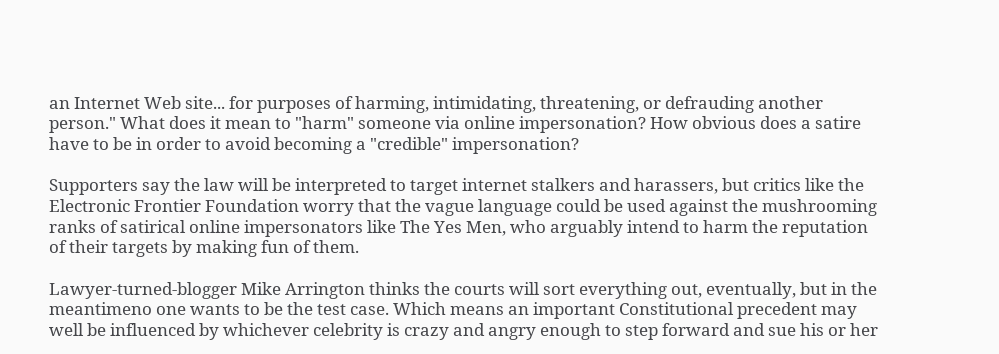an Internet Web site... for purposes of harming, intimidating, threatening, or defrauding another person." What does it mean to "harm" someone via online impersonation? How obvious does a satire have to be in order to avoid becoming a "credible" impersonation?

Supporters say the law will be interpreted to target internet stalkers and harassers, but critics like the Electronic Frontier Foundation worry that the vague language could be used against the mushrooming ranks of satirical online impersonators like The Yes Men, who arguably intend to harm the reputation of their targets by making fun of them.

Lawyer-turned-blogger Mike Arrington thinks the courts will sort everything out, eventually, but in the meantimeno one wants to be the test case. Which means an important Constitutional precedent may well be influenced by whichever celebrity is crazy and angry enough to step forward and sue his or her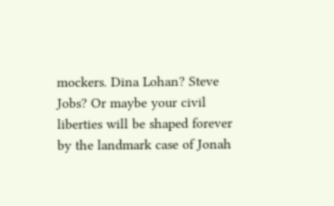mockers. Dina Lohan? Steve Jobs? Or maybe your civil liberties will be shaped forever by the landmark case of Jonah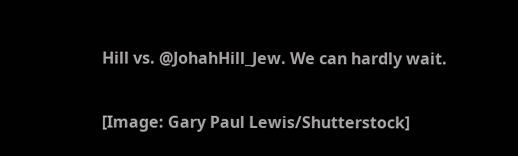Hill vs. @JohahHill_Jew. We can hardly wait.

[Image: Gary Paul Lewis/Shutterstock]